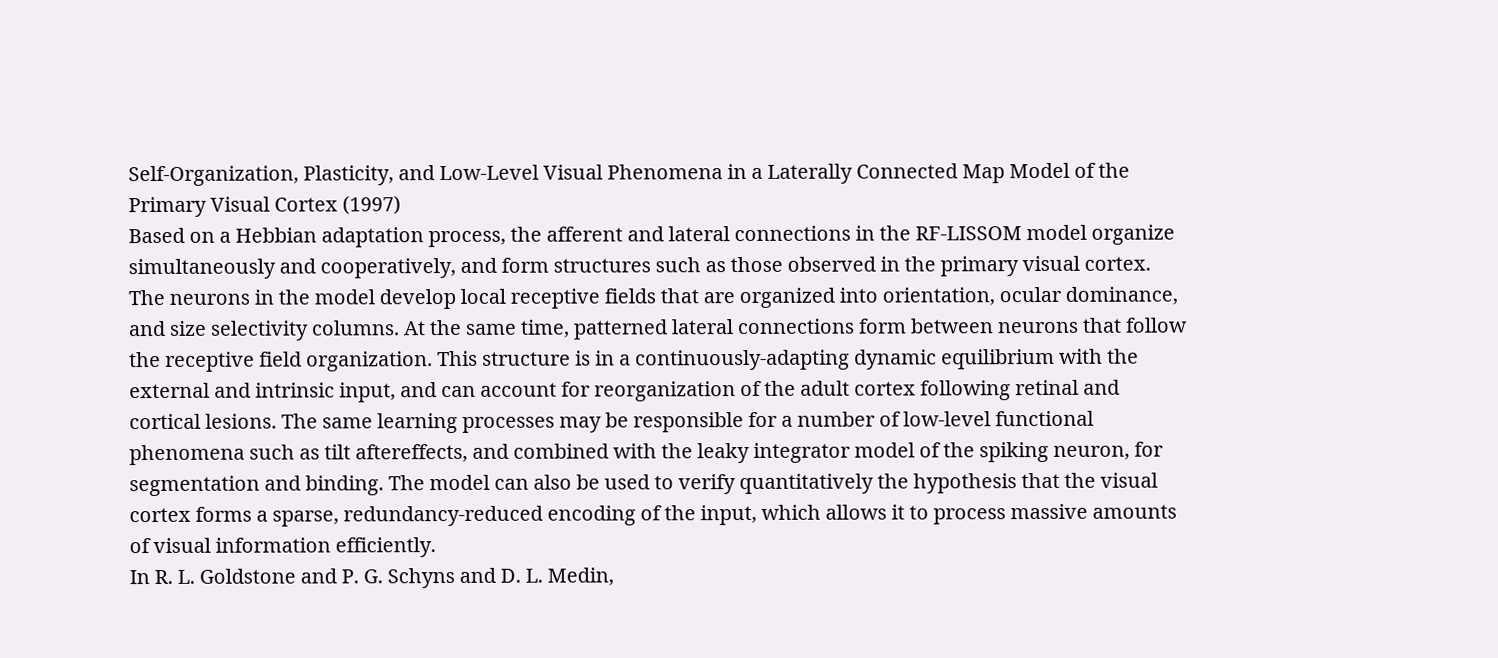Self-Organization, Plasticity, and Low-Level Visual Phenomena in a Laterally Connected Map Model of the Primary Visual Cortex (1997)
Based on a Hebbian adaptation process, the afferent and lateral connections in the RF-LISSOM model organize simultaneously and cooperatively, and form structures such as those observed in the primary visual cortex. The neurons in the model develop local receptive fields that are organized into orientation, ocular dominance, and size selectivity columns. At the same time, patterned lateral connections form between neurons that follow the receptive field organization. This structure is in a continuously-adapting dynamic equilibrium with the external and intrinsic input, and can account for reorganization of the adult cortex following retinal and cortical lesions. The same learning processes may be responsible for a number of low-level functional phenomena such as tilt aftereffects, and combined with the leaky integrator model of the spiking neuron, for segmentation and binding. The model can also be used to verify quantitatively the hypothesis that the visual cortex forms a sparse, redundancy-reduced encoding of the input, which allows it to process massive amounts of visual information efficiently.
In R. L. Goldstone and P. G. Schyns and D. L. Medin,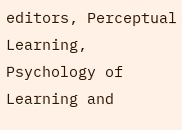editors, Perceptual Learning, Psychology of Learning and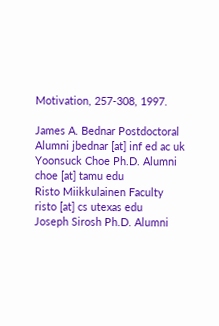Motivation, 257-308, 1997.

James A. Bednar Postdoctoral Alumni jbednar [at] inf ed ac uk
Yoonsuck Choe Ph.D. Alumni choe [at] tamu edu
Risto Miikkulainen Faculty risto [at] cs utexas edu
Joseph Sirosh Ph.D. Alumni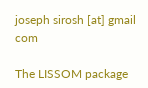joseph sirosh [at] gmail com

The LISSOM package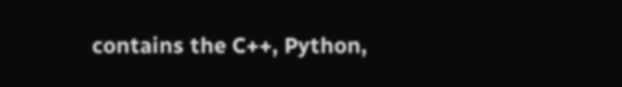contains the C++, Python,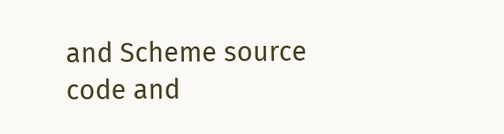and Scheme source code and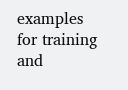examples for training and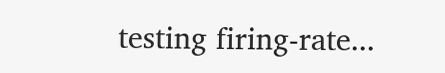testing firing-rate...